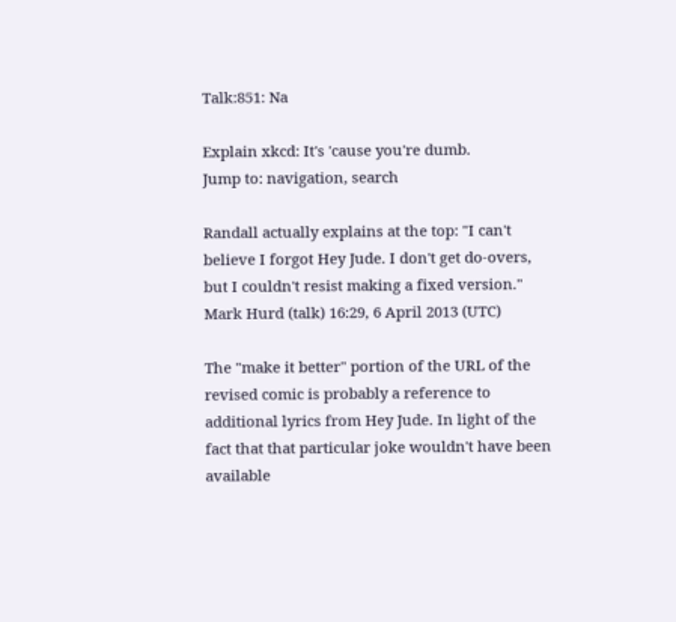Talk:851: Na

Explain xkcd: It's 'cause you're dumb.
Jump to: navigation, search

Randall actually explains at the top: "I can't believe I forgot Hey Jude. I don't get do-overs, but I couldn't resist making a fixed version." Mark Hurd (talk) 16:29, 6 April 2013 (UTC)

The "make it better" portion of the URL of the revised comic is probably a reference to additional lyrics from Hey Jude. In light of the fact that that particular joke wouldn't have been available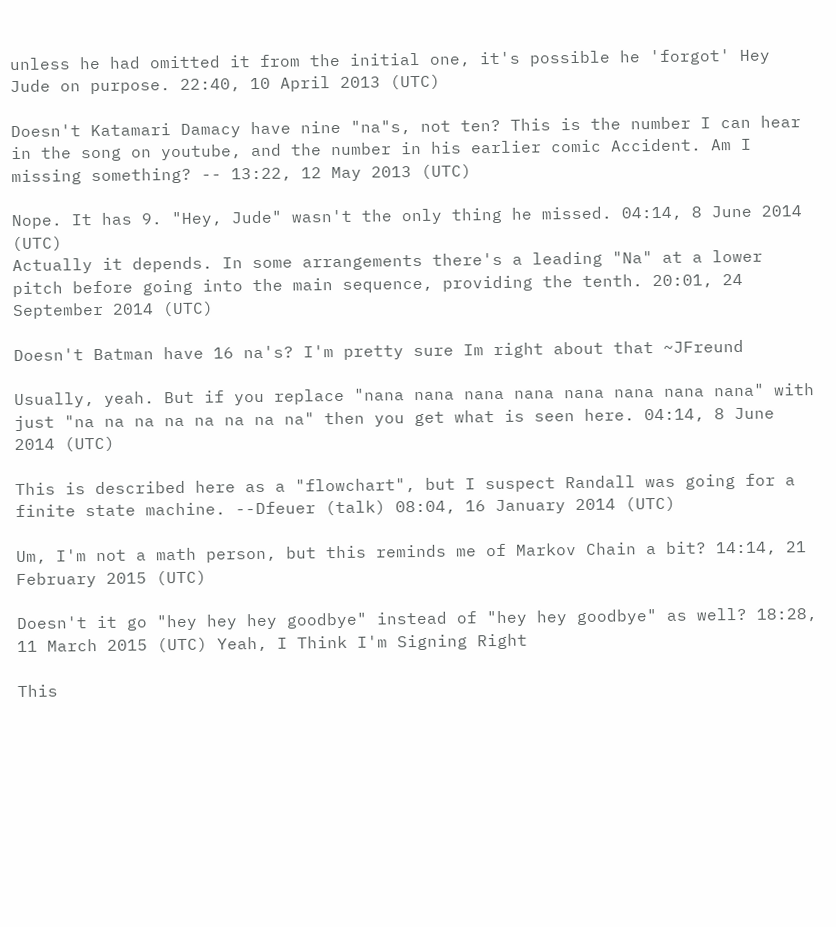unless he had omitted it from the initial one, it's possible he 'forgot' Hey Jude on purpose. 22:40, 10 April 2013 (UTC)

Doesn't Katamari Damacy have nine "na"s, not ten? This is the number I can hear in the song on youtube, and the number in his earlier comic Accident. Am I missing something? -- 13:22, 12 May 2013 (UTC)

Nope. It has 9. "Hey, Jude" wasn't the only thing he missed. 04:14, 8 June 2014 (UTC)
Actually it depends. In some arrangements there's a leading "Na" at a lower pitch before going into the main sequence, providing the tenth. 20:01, 24 September 2014 (UTC)

Doesn't Batman have 16 na's? I'm pretty sure Im right about that ~JFreund

Usually, yeah. But if you replace "nana nana nana nana nana nana nana nana" with just "na na na na na na na na" then you get what is seen here. 04:14, 8 June 2014 (UTC)

This is described here as a "flowchart", but I suspect Randall was going for a finite state machine. --Dfeuer (talk) 08:04, 16 January 2014 (UTC)

Um, I'm not a math person, but this reminds me of Markov Chain a bit? 14:14, 21 February 2015 (UTC)

Doesn't it go "hey hey hey goodbye" instead of "hey hey goodbye" as well? 18:28, 11 March 2015 (UTC) Yeah, I Think I'm Signing Right

This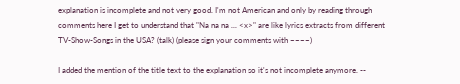explanation is incomplete and not very good. I'm not American and only by reading through comments here I get to understand that "Na na na ... <x>" are like lyrics extracts from different TV-Show-Songs in the USA? (talk) (please sign your comments with ~~~~)

I added the mention of the title text to the explanation so it's not incomplete anymore. --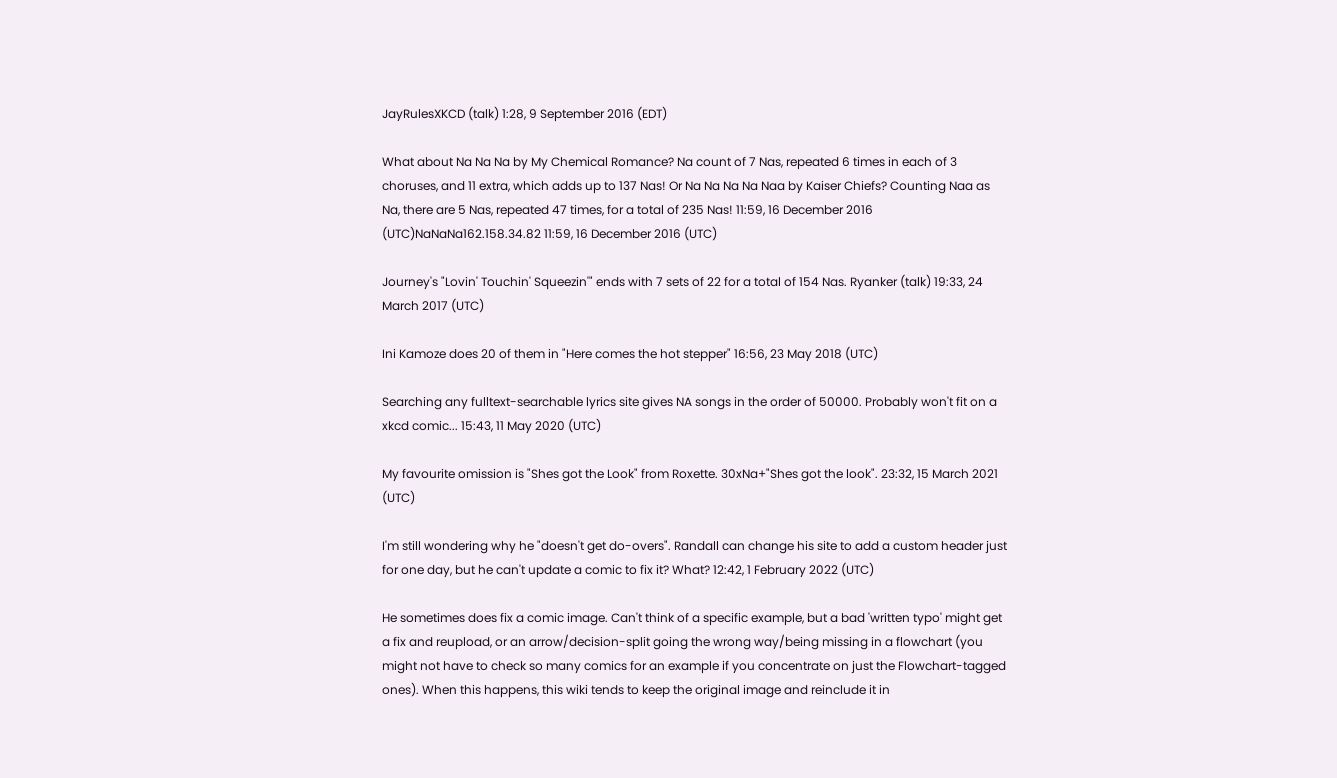JayRulesXKCD (talk) 1:28, 9 September 2016 (EDT)

What about Na Na Na by My Chemical Romance? Na count of 7 Nas, repeated 6 times in each of 3 choruses, and 11 extra, which adds up to 137 Nas! Or Na Na Na Na Naa by Kaiser Chiefs? Counting Naa as Na, there are 5 Nas, repeated 47 times, for a total of 235 Nas! 11:59, 16 December 2016 (UTC)NaNaNa162.158.34.82 11:59, 16 December 2016 (UTC)

Journey's "Lovin' Touchin' Squeezin'" ends with 7 sets of 22 for a total of 154 Nas. Ryanker (talk) 19:33, 24 March 2017 (UTC)

Ini Kamoze does 20 of them in "Here comes the hot stepper" 16:56, 23 May 2018 (UTC)

Searching any fulltext-searchable lyrics site gives NA songs in the order of 50000. Probably won't fit on a xkcd comic... 15:43, 11 May 2020 (UTC)

My favourite omission is "Shes got the Look" from Roxette. 30xNa+"Shes got the look". 23:32, 15 March 2021 (UTC)

I'm still wondering why he "doesn't get do-overs". Randall can change his site to add a custom header just for one day, but he can't update a comic to fix it? What? 12:42, 1 February 2022 (UTC)

He sometimes does fix a comic image. Can't think of a specific example, but a bad 'written typo' might get a fix and reupload, or an arrow/decision-split going the wrong way/being missing in a flowchart (you might not have to check so many comics for an example if you concentrate on just the Flowchart-tagged ones). When this happens, this wiki tends to keep the original image and reinclude it in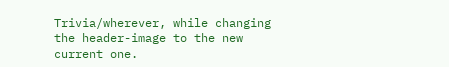Trivia/wherever, while changing the header-image to the new current one.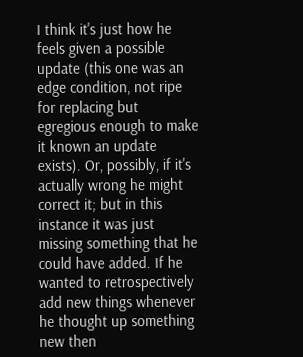I think it's just how he feels given a possible update (this one was an edge condition, not ripe for replacing but egregious enough to make it known an update exists). Or, possibly, if it's actually wrong he might correct it; but in this instance it was just missing something that he could have added. If he wanted to retrospectively add new things whenever he thought up something new then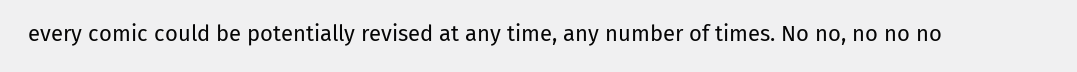every comic could be potentially revised at any time, any number of times. No no, no no no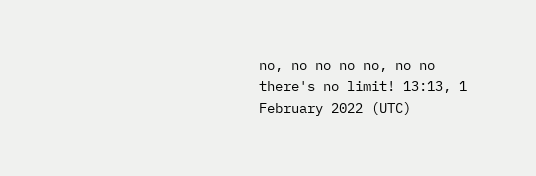no, no no no no, no no there's no limit! 13:13, 1 February 2022 (UTC)